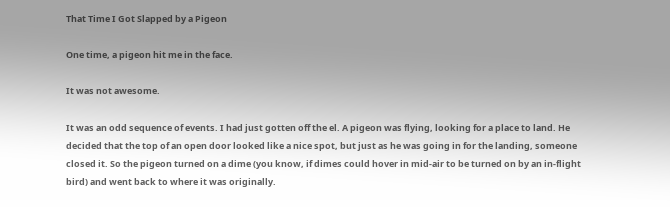That Time I Got Slapped by a Pigeon

One time, a pigeon hit me in the face.

It was not awesome.

It was an odd sequence of events. I had just gotten off the el. A pigeon was flying, looking for a place to land. He decided that the top of an open door looked like a nice spot, but just as he was going in for the landing, someone closed it. So the pigeon turned on a dime (you know, if dimes could hover in mid-air to be turned on by an in-flight bird) and went back to where it was originally.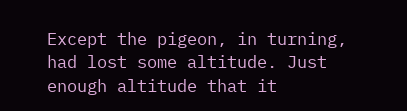Except the pigeon, in turning, had lost some altitude. Just enough altitude that it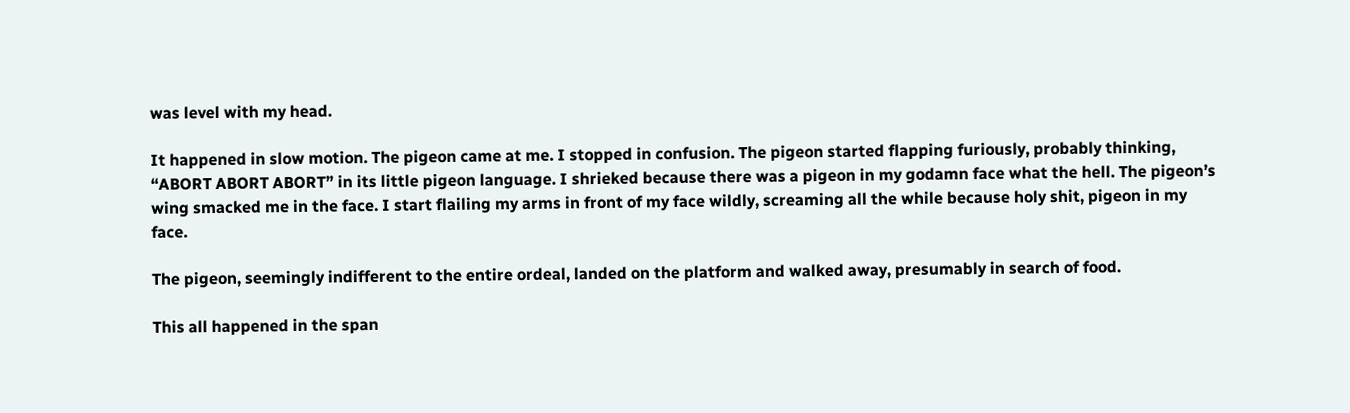was level with my head.

It happened in slow motion. The pigeon came at me. I stopped in confusion. The pigeon started flapping furiously, probably thinking, “ABORT ABORT ABORT” in its little pigeon language. I shrieked because there was a pigeon in my godamn face what the hell. The pigeon’s wing smacked me in the face. I start flailing my arms in front of my face wildly, screaming all the while because holy shit, pigeon in my face.

The pigeon, seemingly indifferent to the entire ordeal, landed on the platform and walked away, presumably in search of food.

This all happened in the span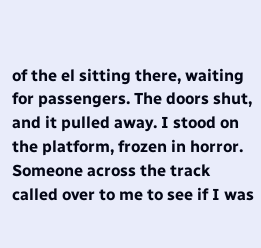of the el sitting there, waiting for passengers. The doors shut, and it pulled away. I stood on the platform, frozen in horror. Someone across the track called over to me to see if I was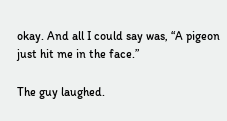okay. And all I could say was, “A pigeon just hit me in the face.”

The guy laughed.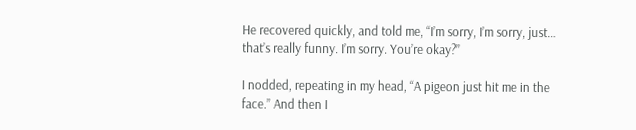He recovered quickly, and told me, “I’m sorry, I’m sorry, just… that’s really funny. I’m sorry. You’re okay?”

I nodded, repeating in my head, “A pigeon just hit me in the face.” And then I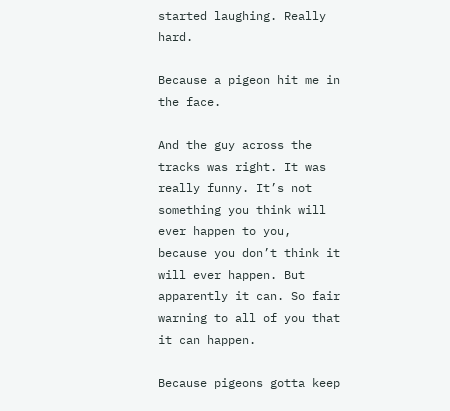started laughing. Really hard.

Because a pigeon hit me in the face.

And the guy across the tracks was right. It was really funny. It’s not something you think will ever happen to you, because you don’t think it will ever happen. But apparently it can. So fair warning to all of you that it can happen.

Because pigeons gotta keep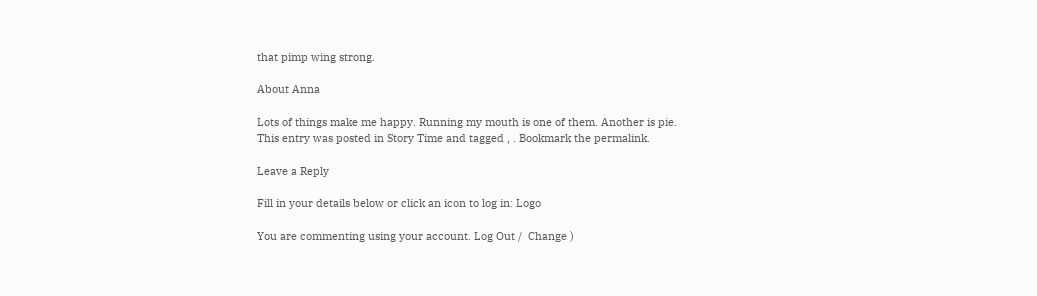that pimp wing strong.

About Anna

Lots of things make me happy. Running my mouth is one of them. Another is pie.
This entry was posted in Story Time and tagged , . Bookmark the permalink.

Leave a Reply

Fill in your details below or click an icon to log in: Logo

You are commenting using your account. Log Out /  Change )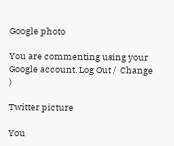Google photo

You are commenting using your Google account. Log Out /  Change )

Twitter picture

You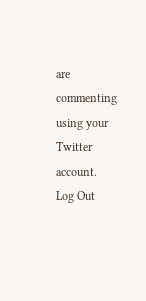are commenting using your Twitter account. Log Out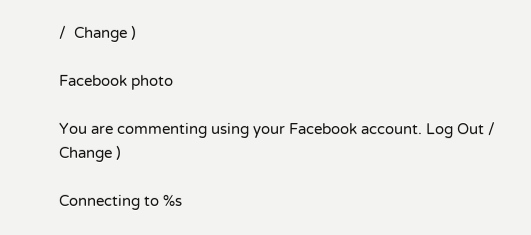/  Change )

Facebook photo

You are commenting using your Facebook account. Log Out /  Change )

Connecting to %s